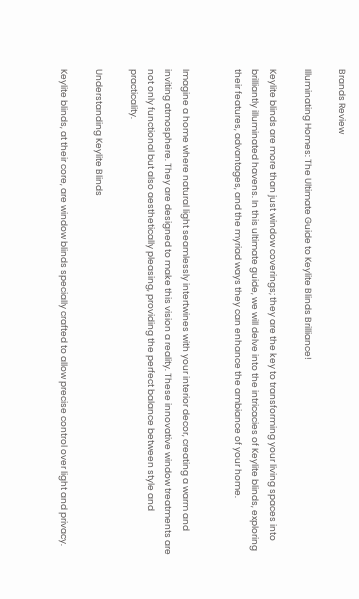Brands Review

Illuminating Homes: The Ultimate Guide to Keylite Blinds Brilliance!

Keylite blinds are more than just window coverings; they are the key to transforming your living spaces into brilliantly illuminated havens. In this ultimate guide, we will delve into the intricacies of Keylite blinds, exploring their features, advantages, and the myriad ways they can enhance the ambiance of your home.


Imagine a home where natural light seamlessly intertwines with your interior decor, creating a warm and inviting atmosphere. They are designed to make this vision a reality. These innovative window treatments are not only functional but also aesthetically pleasing, providing the perfect balance between style and practicality.

Understanding Keylite Blinds

Keylite blinds, at their core, are window blinds specially crafted to allow precise control over light and privacy.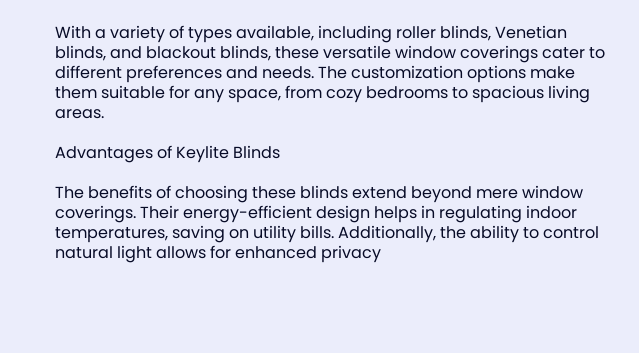With a variety of types available, including roller blinds, Venetian blinds, and blackout blinds, these versatile window coverings cater to different preferences and needs. The customization options make them suitable for any space, from cozy bedrooms to spacious living areas.

Advantages of Keylite Blinds

The benefits of choosing these blinds extend beyond mere window coverings. Their energy-efficient design helps in regulating indoor temperatures, saving on utility bills. Additionally, the ability to control natural light allows for enhanced privacy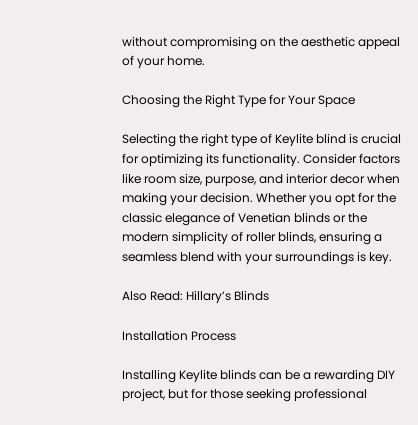without compromising on the aesthetic appeal of your home.

Choosing the Right Type for Your Space

Selecting the right type of Keylite blind is crucial for optimizing its functionality. Consider factors like room size, purpose, and interior decor when making your decision. Whether you opt for the classic elegance of Venetian blinds or the modern simplicity of roller blinds, ensuring a seamless blend with your surroundings is key.

Also Read: Hillary’s Blinds

Installation Process

Installing Keylite blinds can be a rewarding DIY project, but for those seeking professional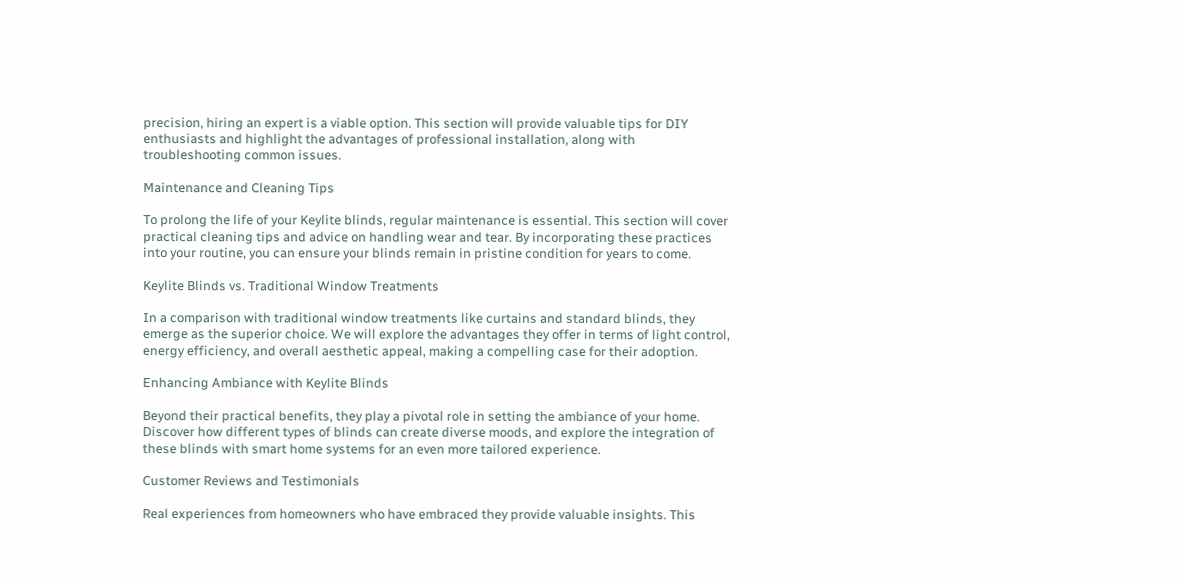precision, hiring an expert is a viable option. This section will provide valuable tips for DIY enthusiasts and highlight the advantages of professional installation, along with troubleshooting common issues.

Maintenance and Cleaning Tips

To prolong the life of your Keylite blinds, regular maintenance is essential. This section will cover practical cleaning tips and advice on handling wear and tear. By incorporating these practices into your routine, you can ensure your blinds remain in pristine condition for years to come.

Keylite Blinds vs. Traditional Window Treatments

In a comparison with traditional window treatments like curtains and standard blinds, they emerge as the superior choice. We will explore the advantages they offer in terms of light control, energy efficiency, and overall aesthetic appeal, making a compelling case for their adoption.

Enhancing Ambiance with Keylite Blinds

Beyond their practical benefits, they play a pivotal role in setting the ambiance of your home. Discover how different types of blinds can create diverse moods, and explore the integration of these blinds with smart home systems for an even more tailored experience.

Customer Reviews and Testimonials

Real experiences from homeowners who have embraced they provide valuable insights. This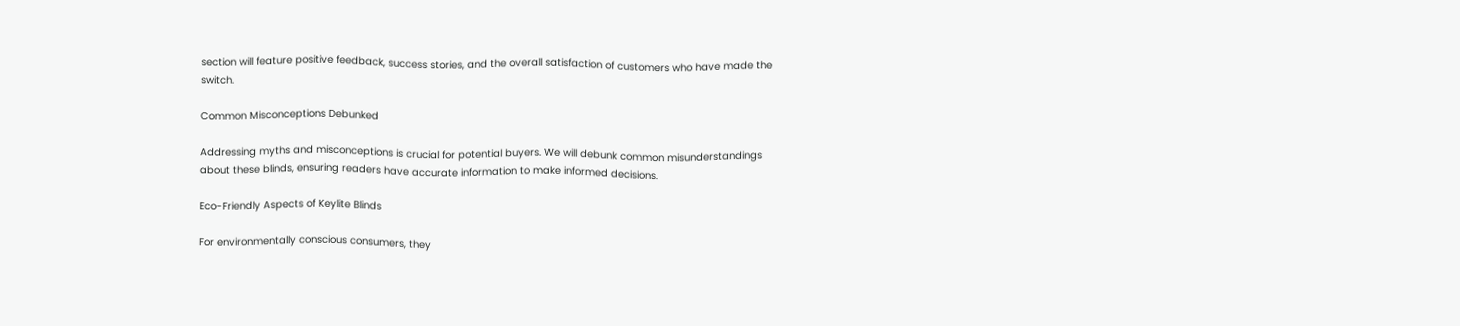section will feature positive feedback, success stories, and the overall satisfaction of customers who have made the switch.

Common Misconceptions Debunked

Addressing myths and misconceptions is crucial for potential buyers. We will debunk common misunderstandings about these blinds, ensuring readers have accurate information to make informed decisions.

Eco-Friendly Aspects of Keylite Blinds

For environmentally conscious consumers, they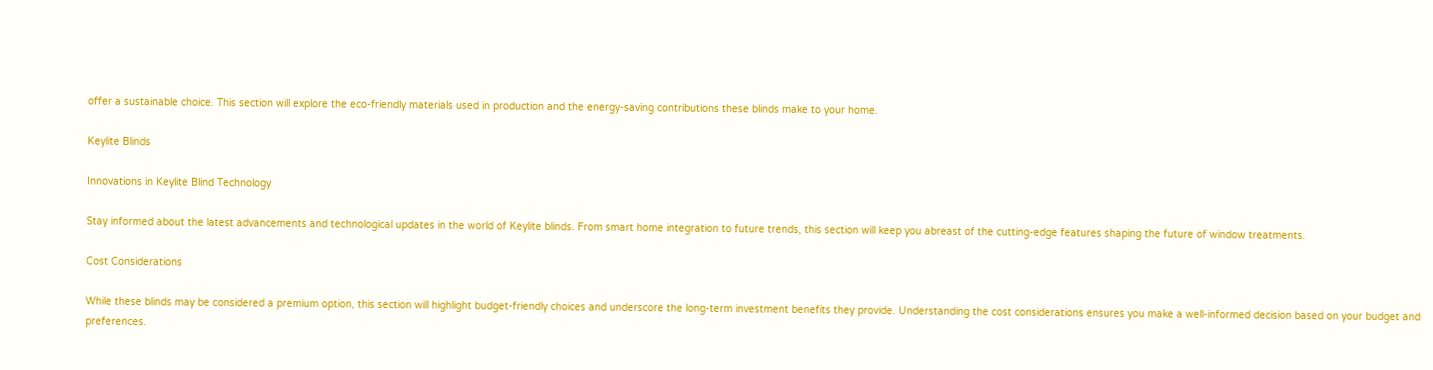offer a sustainable choice. This section will explore the eco-friendly materials used in production and the energy-saving contributions these blinds make to your home.

Keylite Blinds

Innovations in Keylite Blind Technology

Stay informed about the latest advancements and technological updates in the world of Keylite blinds. From smart home integration to future trends, this section will keep you abreast of the cutting-edge features shaping the future of window treatments.

Cost Considerations

While these blinds may be considered a premium option, this section will highlight budget-friendly choices and underscore the long-term investment benefits they provide. Understanding the cost considerations ensures you make a well-informed decision based on your budget and preferences.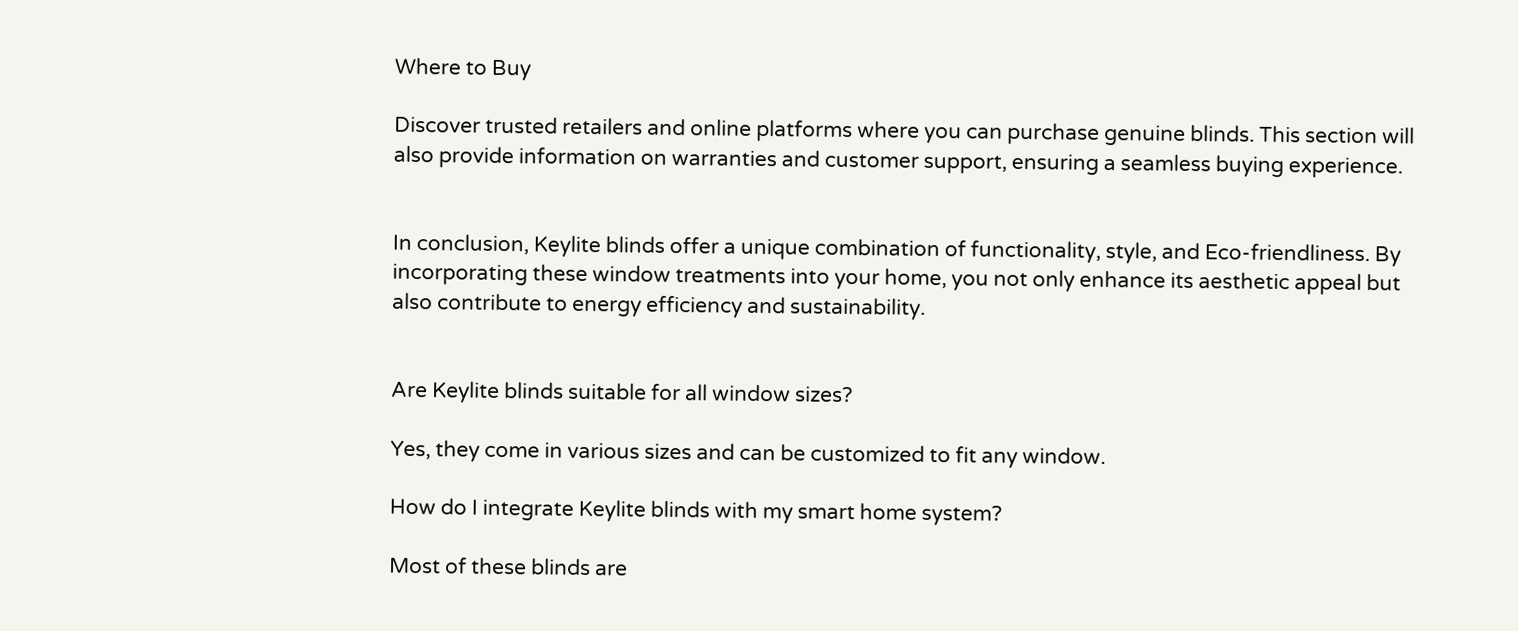Where to Buy

Discover trusted retailers and online platforms where you can purchase genuine blinds. This section will also provide information on warranties and customer support, ensuring a seamless buying experience.


In conclusion, Keylite blinds offer a unique combination of functionality, style, and Eco-friendliness. By incorporating these window treatments into your home, you not only enhance its aesthetic appeal but also contribute to energy efficiency and sustainability.


Are Keylite blinds suitable for all window sizes?

Yes, they come in various sizes and can be customized to fit any window.

How do I integrate Keylite blinds with my smart home system?

Most of these blinds are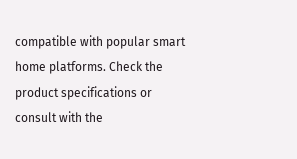compatible with popular smart home platforms. Check the product specifications or consult with the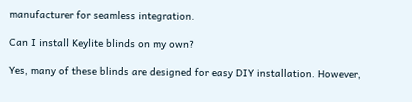manufacturer for seamless integration.

Can I install Keylite blinds on my own?

Yes, many of these blinds are designed for easy DIY installation. However,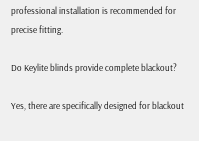professional installation is recommended for precise fitting.

Do Keylite blinds provide complete blackout?

Yes, there are specifically designed for blackout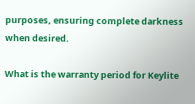purposes, ensuring complete darkness when desired.

What is the warranty period for Keylite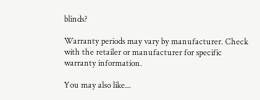blinds?

Warranty periods may vary by manufacturer. Check with the retailer or manufacturer for specific warranty information.

You may also like...